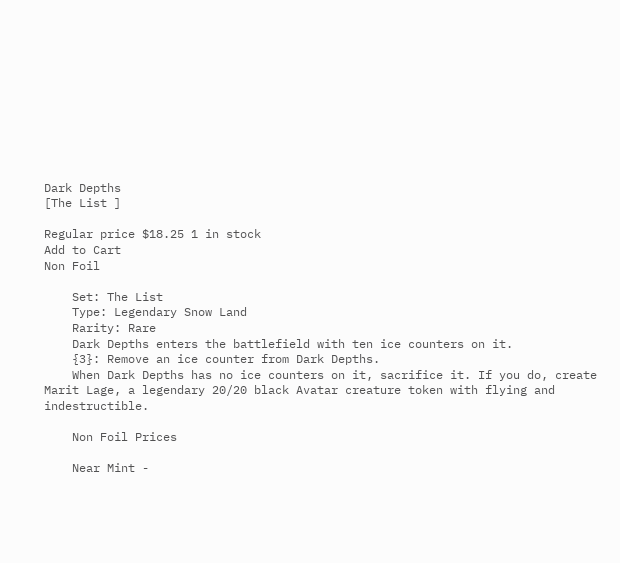Dark Depths
[The List ]

Regular price $18.25 1 in stock
Add to Cart
Non Foil

    Set: The List
    Type: Legendary Snow Land
    Rarity: Rare
    Dark Depths enters the battlefield with ten ice counters on it.
    {3}: Remove an ice counter from Dark Depths.
    When Dark Depths has no ice counters on it, sacrifice it. If you do, create Marit Lage, a legendary 20/20 black Avatar creature token with flying and indestructible.

    Non Foil Prices

    Near Mint -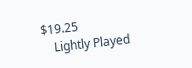$19.25
    Lightly Played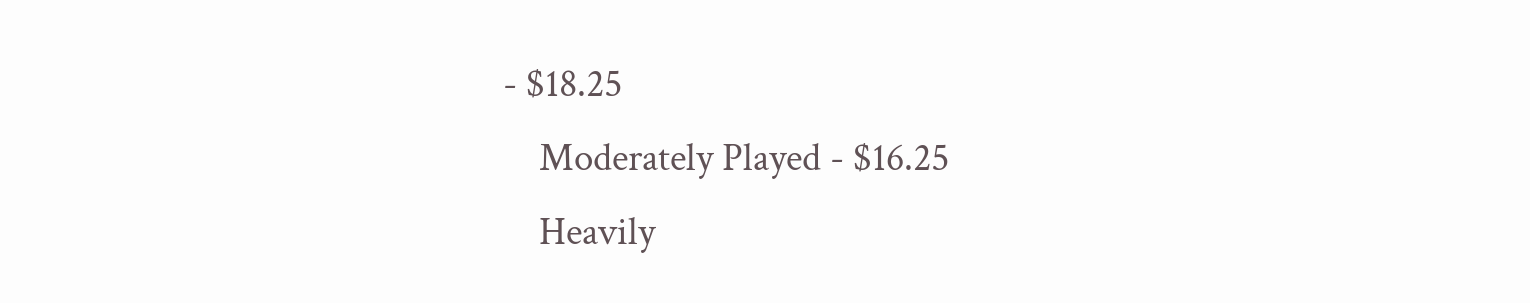- $18.25
    Moderately Played - $16.25
    Heavily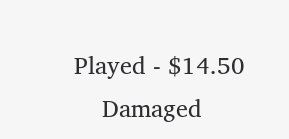Played - $14.50
    Damaged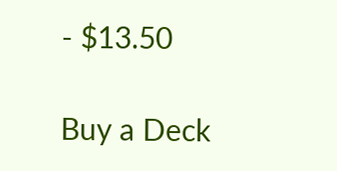- $13.50

Buy a Deck